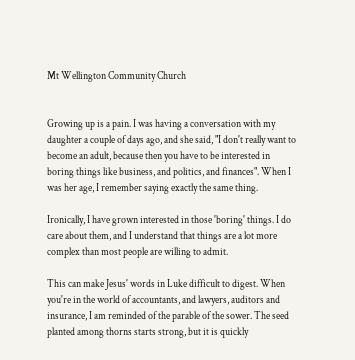Mt Wellington Community Church


Growing up is a pain. I was having a conversation with my daughter a couple of days ago, and she said, "I don't really want to become an adult, because then you have to be interested in boring things like business, and politics, and finances". When I was her age, I remember saying exactly the same thing.

Ironically, I have grown interested in those 'boring' things. I do care about them, and I understand that things are a lot more complex than most people are willing to admit.

This can make Jesus' words in Luke difficult to digest. When you're in the world of accountants, and lawyers, auditors and insurance, I am reminded of the parable of the sower. The seed planted among thorns starts strong, but it is quickly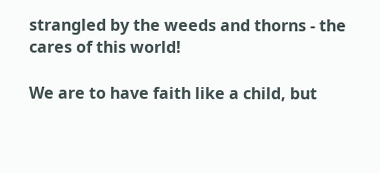strangled by the weeds and thorns - the cares of this world!

We are to have faith like a child, but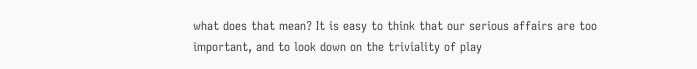what does that mean? It is easy to think that our serious affairs are too important, and to look down on the triviality of play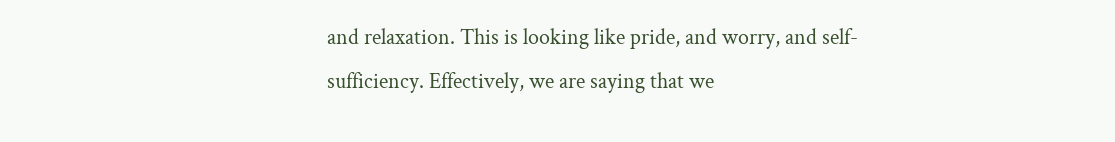and relaxation. This is looking like pride, and worry, and self-sufficiency. Effectively, we are saying that we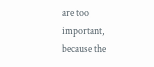are too important, because the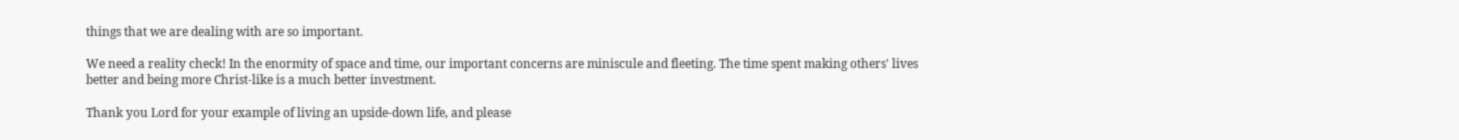things that we are dealing with are so important.

We need a reality check! In the enormity of space and time, our important concerns are miniscule and fleeting. The time spent making others' lives better and being more Christ-like is a much better investment.

Thank you Lord for your example of living an upside-down life, and please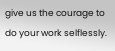give us the courage to do your work selflessly.